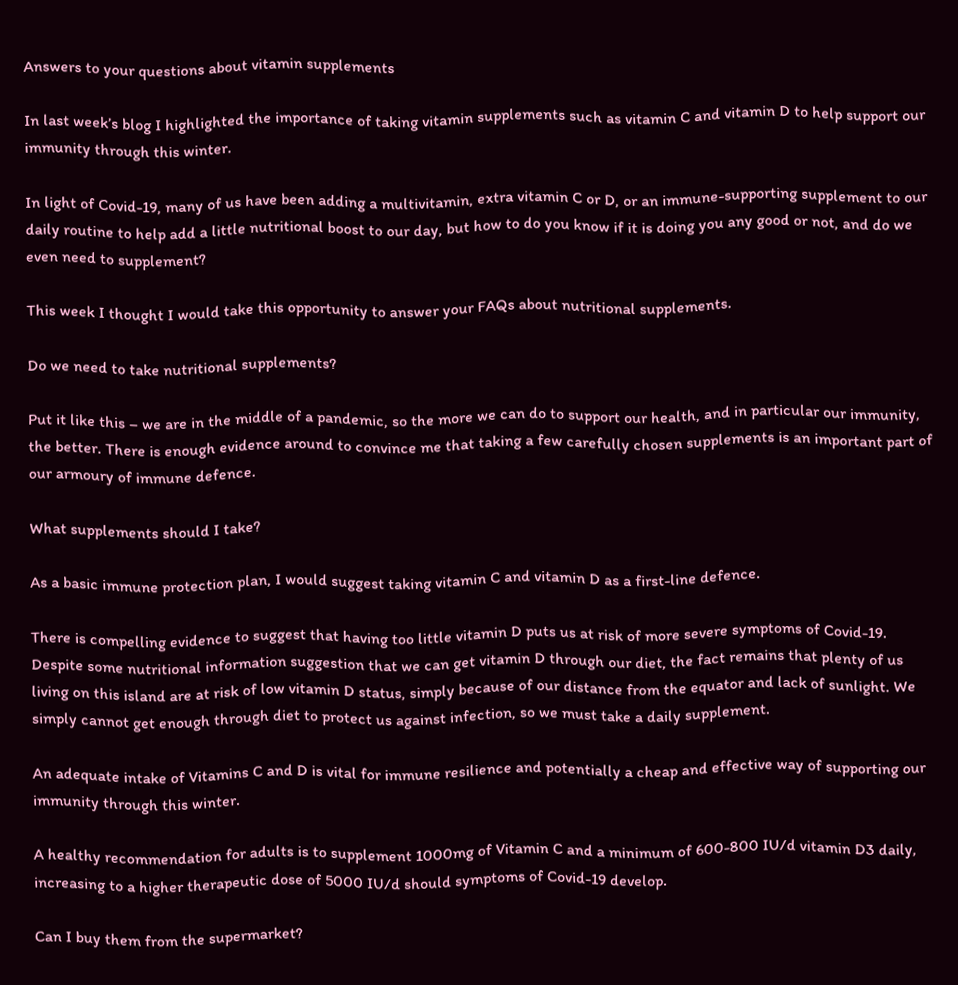Answers to your questions about vitamin supplements

In last week’s blog I highlighted the importance of taking vitamin supplements such as vitamin C and vitamin D to help support our immunity through this winter.

In light of Covid-19, many of us have been adding a multivitamin, extra vitamin C or D, or an immune-supporting supplement to our daily routine to help add a little nutritional boost to our day, but how to do you know if it is doing you any good or not, and do we even need to supplement?

This week I thought I would take this opportunity to answer your FAQs about nutritional supplements.

Do we need to take nutritional supplements?

Put it like this – we are in the middle of a pandemic, so the more we can do to support our health, and in particular our immunity, the better. There is enough evidence around to convince me that taking a few carefully chosen supplements is an important part of our armoury of immune defence.

What supplements should I take?

As a basic immune protection plan, I would suggest taking vitamin C and vitamin D as a first-line defence.

There is compelling evidence to suggest that having too little vitamin D puts us at risk of more severe symptoms of Covid-19. Despite some nutritional information suggestion that we can get vitamin D through our diet, the fact remains that plenty of us living on this island are at risk of low vitamin D status, simply because of our distance from the equator and lack of sunlight. We simply cannot get enough through diet to protect us against infection, so we must take a daily supplement.

An adequate intake of Vitamins C and D is vital for immune resilience and potentially a cheap and effective way of supporting our immunity through this winter.

A healthy recommendation for adults is to supplement 1000mg of Vitamin C and a minimum of 600-800 IU/d vitamin D3 daily, increasing to a higher therapeutic dose of 5000 IU/d should symptoms of Covid-19 develop.

Can I buy them from the supermarket?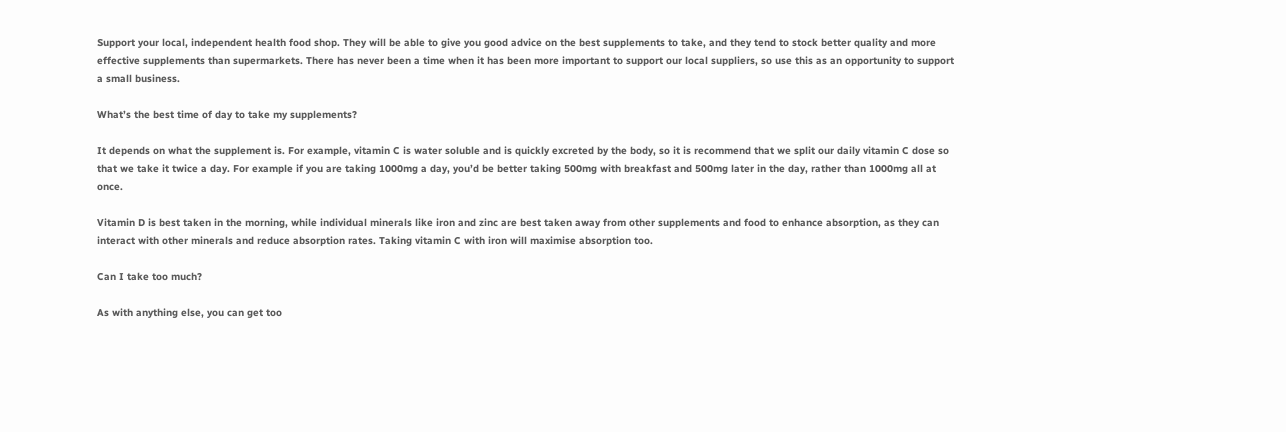Support your local, independent health food shop. They will be able to give you good advice on the best supplements to take, and they tend to stock better quality and more effective supplements than supermarkets. There has never been a time when it has been more important to support our local suppliers, so use this as an opportunity to support a small business.

What’s the best time of day to take my supplements?

It depends on what the supplement is. For example, vitamin C is water soluble and is quickly excreted by the body, so it is recommend that we split our daily vitamin C dose so that we take it twice a day. For example if you are taking 1000mg a day, you’d be better taking 500mg with breakfast and 500mg later in the day, rather than 1000mg all at once.

Vitamin D is best taken in the morning, while individual minerals like iron and zinc are best taken away from other supplements and food to enhance absorption, as they can interact with other minerals and reduce absorption rates. Taking vitamin C with iron will maximise absorption too.

Can I take too much?

As with anything else, you can get too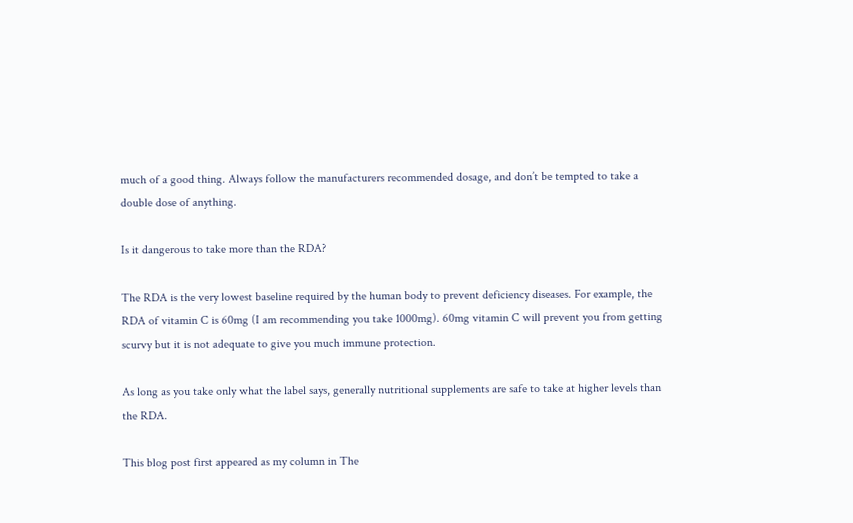much of a good thing. Always follow the manufacturers recommended dosage, and don’t be tempted to take a double dose of anything.

Is it dangerous to take more than the RDA?

The RDA is the very lowest baseline required by the human body to prevent deficiency diseases. For example, the RDA of vitamin C is 60mg (I am recommending you take 1000mg). 60mg vitamin C will prevent you from getting scurvy but it is not adequate to give you much immune protection.

As long as you take only what the label says, generally nutritional supplements are safe to take at higher levels than the RDA.

This blog post first appeared as my column in The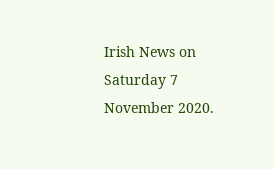Irish News on Saturday 7 November 2020.